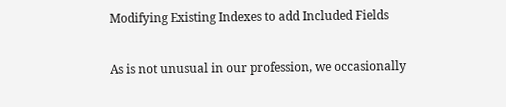Modifying Existing Indexes to add Included Fields

As is not unusual in our profession, we occasionally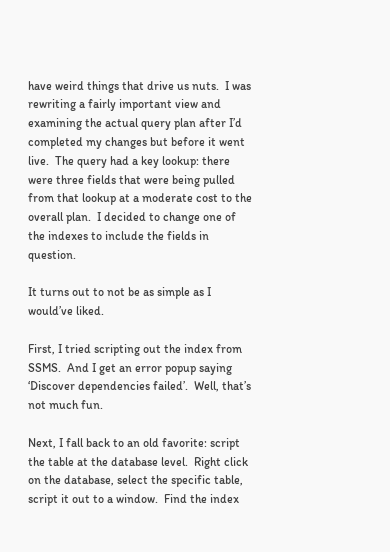have weird things that drive us nuts.  I was rewriting a fairly important view and examining the actual query plan after I’d completed my changes but before it went live.  The query had a key lookup: there were three fields that were being pulled from that lookup at a moderate cost to the overall plan.  I decided to change one of the indexes to include the fields in question.

It turns out to not be as simple as I would’ve liked.

First, I tried scripting out the index from SSMS.  And I get an error popup saying ‘Discover dependencies failed’.  Well, that’s not much fun.

Next, I fall back to an old favorite: script the table at the database level.  Right click on the database, select the specific table, script it out to a window.  Find the index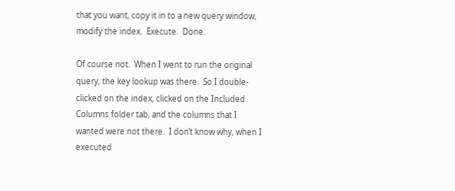that you want, copy it in to a new query window, modify the index.  Execute.  Done.

Of course not.  When I went to run the original query, the key lookup was there.  So I double-clicked on the index, clicked on the Included Columns folder tab, and the columns that I wanted were not there.  I don’t know why, when I executed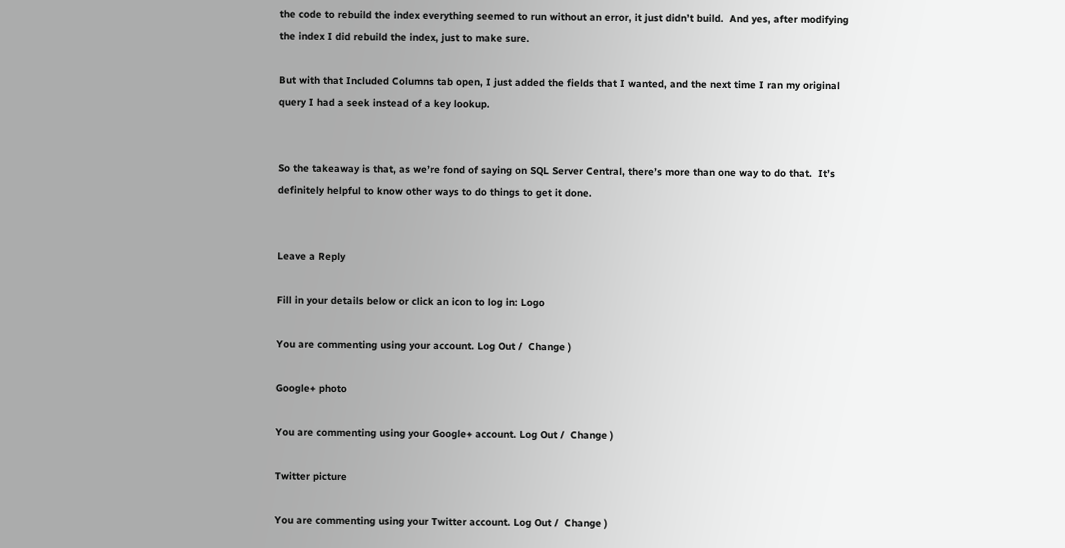the code to rebuild the index everything seemed to run without an error, it just didn’t build.  And yes, after modifying the index I did rebuild the index, just to make sure.

But with that Included Columns tab open, I just added the fields that I wanted, and the next time I ran my original query I had a seek instead of a key lookup.


So the takeaway is that, as we’re fond of saying on SQL Server Central, there’s more than one way to do that.  It’s definitely helpful to know other ways to do things to get it done.


Leave a Reply

Fill in your details below or click an icon to log in: Logo

You are commenting using your account. Log Out /  Change )

Google+ photo

You are commenting using your Google+ account. Log Out /  Change )

Twitter picture

You are commenting using your Twitter account. Log Out /  Change )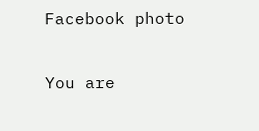Facebook photo

You are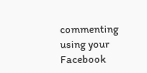commenting using your Facebook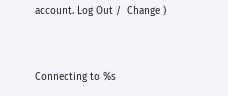account. Log Out /  Change )


Connecting to %s